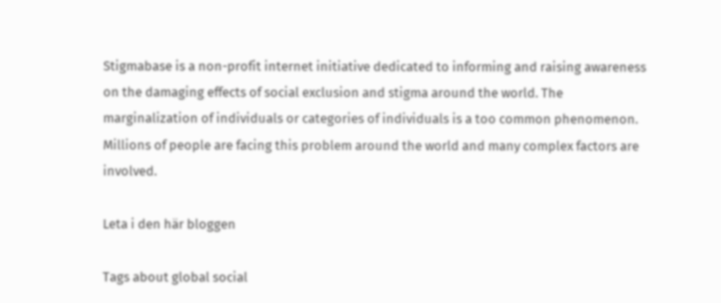Stigmabase is a non-profit internet initiative dedicated to informing and raising awareness on the damaging effects of social exclusion and stigma around the world. The marginalization of individuals or categories of individuals is a too common phenomenon. Millions of people are facing this problem around the world and many complex factors are involved.

Leta i den här bloggen

Tags about global social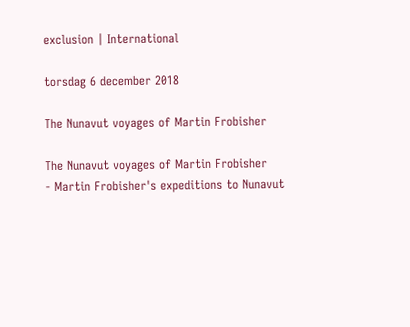exclusion | International

torsdag 6 december 2018

The Nunavut voyages of Martin Frobisher

The Nunavut voyages of Martin Frobisher
- Martin Frobisher's expeditions to Nunavut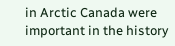in Arctic Canada were important in the history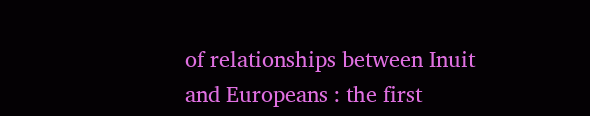of relationships between Inuit and Europeans : the first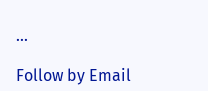...

Follow by Email